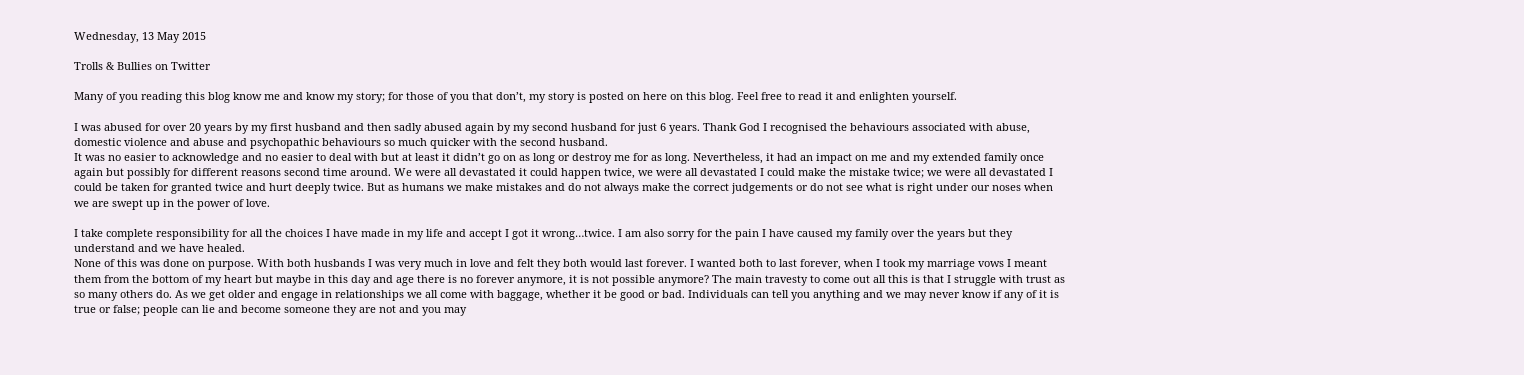Wednesday, 13 May 2015

Trolls & Bullies on Twitter

Many of you reading this blog know me and know my story; for those of you that don’t, my story is posted on here on this blog. Feel free to read it and enlighten yourself.

I was abused for over 20 years by my first husband and then sadly abused again by my second husband for just 6 years. Thank God I recognised the behaviours associated with abuse, domestic violence and abuse and psychopathic behaviours so much quicker with the second husband.
It was no easier to acknowledge and no easier to deal with but at least it didn’t go on as long or destroy me for as long. Nevertheless, it had an impact on me and my extended family once again but possibly for different reasons second time around. We were all devastated it could happen twice, we were all devastated I could make the mistake twice; we were all devastated I could be taken for granted twice and hurt deeply twice. But as humans we make mistakes and do not always make the correct judgements or do not see what is right under our noses when we are swept up in the power of love.

I take complete responsibility for all the choices I have made in my life and accept I got it wrong…twice. I am also sorry for the pain I have caused my family over the years but they understand and we have healed.
None of this was done on purpose. With both husbands I was very much in love and felt they both would last forever. I wanted both to last forever, when I took my marriage vows I meant them from the bottom of my heart but maybe in this day and age there is no forever anymore, it is not possible anymore? The main travesty to come out all this is that I struggle with trust as so many others do. As we get older and engage in relationships we all come with baggage, whether it be good or bad. Individuals can tell you anything and we may never know if any of it is true or false; people can lie and become someone they are not and you may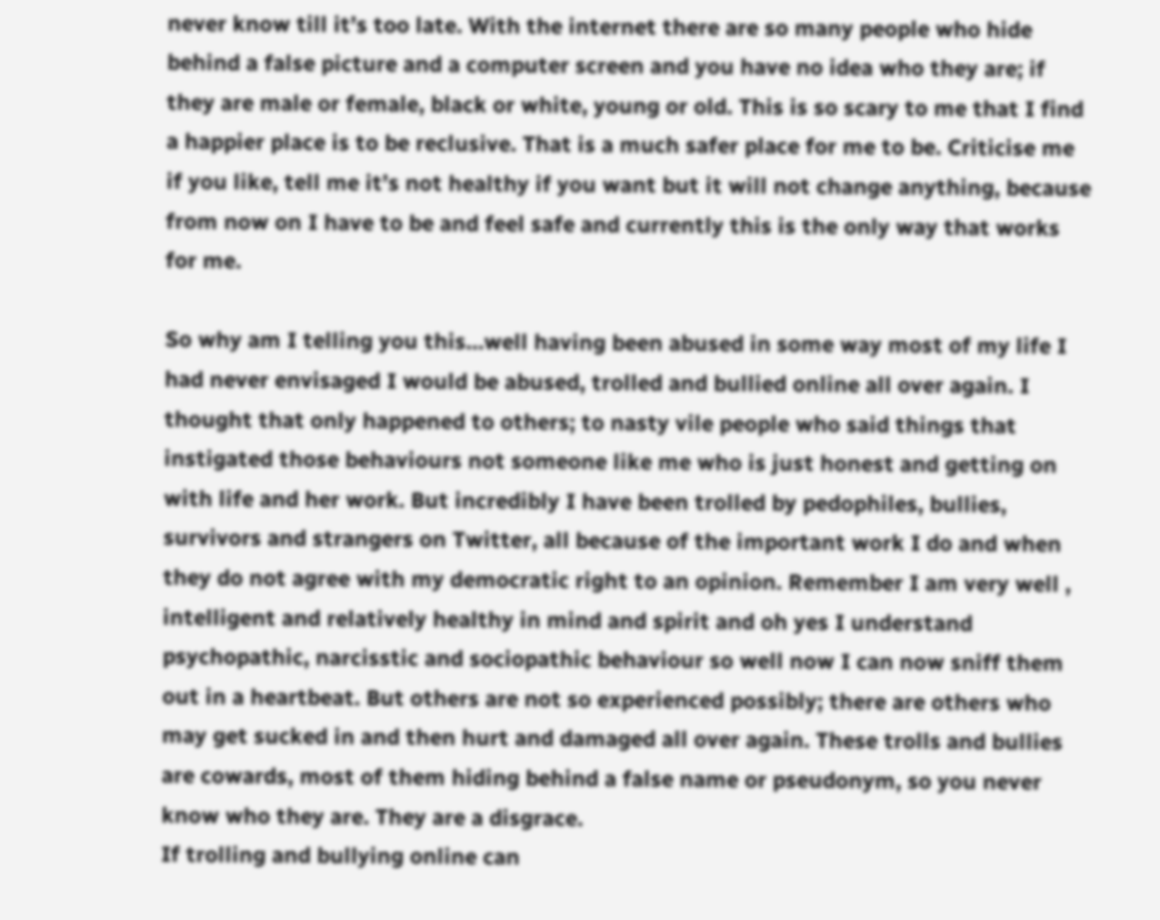never know till it’s too late. With the internet there are so many people who hide behind a false picture and a computer screen and you have no idea who they are; if they are male or female, black or white, young or old. This is so scary to me that I find a happier place is to be reclusive. That is a much safer place for me to be. Criticise me if you like, tell me it’s not healthy if you want but it will not change anything, because from now on I have to be and feel safe and currently this is the only way that works for me.

So why am I telling you this…well having been abused in some way most of my life I had never envisaged I would be abused, trolled and bullied online all over again. I thought that only happened to others; to nasty vile people who said things that instigated those behaviours not someone like me who is just honest and getting on with life and her work. But incredibly I have been trolled by pedophiles, bullies, survivors and strangers on Twitter, all because of the important work I do and when they do not agree with my democratic right to an opinion. Remember I am very well , intelligent and relatively healthy in mind and spirit and oh yes I understand psychopathic, narcisstic and sociopathic behaviour so well now I can now sniff them out in a heartbeat. But others are not so experienced possibly; there are others who may get sucked in and then hurt and damaged all over again. These trolls and bullies are cowards, most of them hiding behind a false name or pseudonym, so you never know who they are. They are a disgrace.
If trolling and bullying online can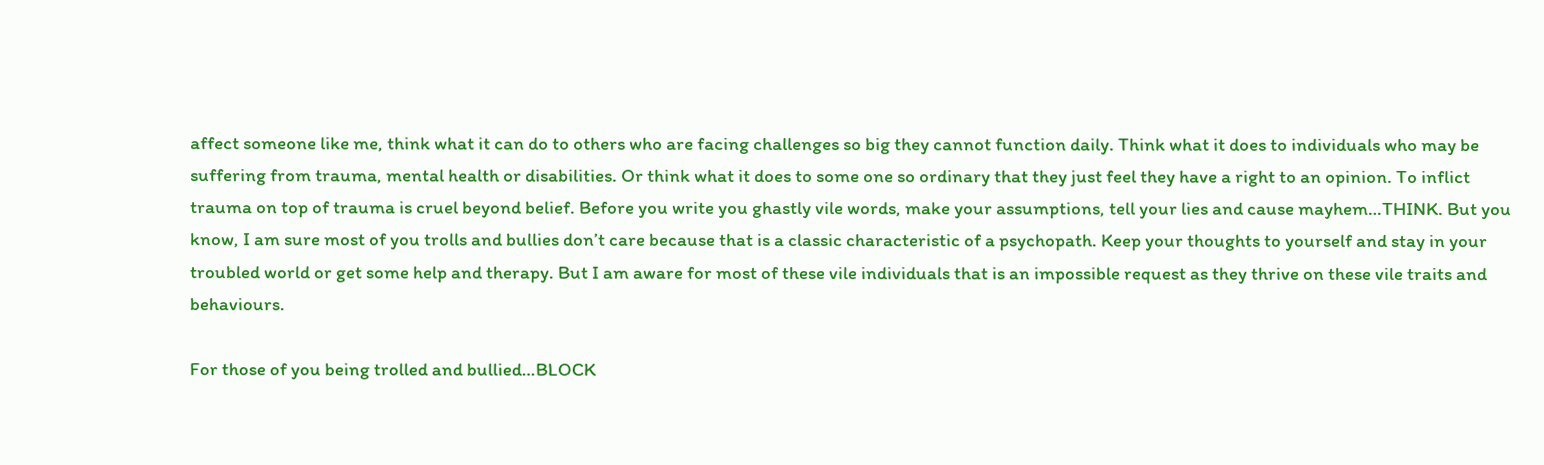affect someone like me, think what it can do to others who are facing challenges so big they cannot function daily. Think what it does to individuals who may be suffering from trauma, mental health or disabilities. Or think what it does to some one so ordinary that they just feel they have a right to an opinion. To inflict trauma on top of trauma is cruel beyond belief. Before you write you ghastly vile words, make your assumptions, tell your lies and cause mayhem…THINK. But you know, I am sure most of you trolls and bullies don’t care because that is a classic characteristic of a psychopath. Keep your thoughts to yourself and stay in your troubled world or get some help and therapy. But I am aware for most of these vile individuals that is an impossible request as they thrive on these vile traits and behaviours.

For those of you being trolled and bullied…BLOCK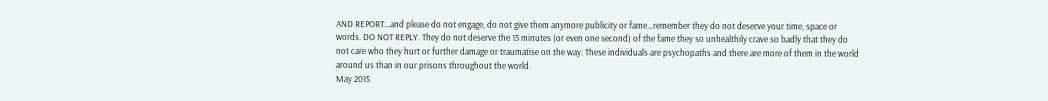AND REPORT…and please do not engage, do not give them anymore publicity or fame…remember they do not deserve your time, space or words. DO NOT REPLY. They do not deserve the 15 minutes (or even one second) of the fame they so unhealthily crave so badly that they do not care who they hurt or further damage or traumatise on the way. These individuals are psychopaths and there are more of them in the world around us than in our prisons throughout the world.
May 2015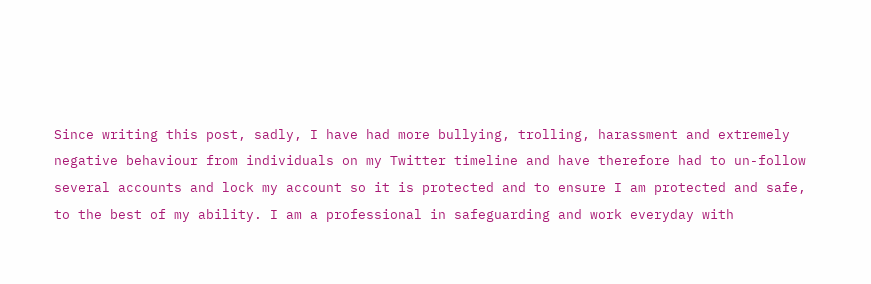Since writing this post, sadly, I have had more bullying, trolling, harassment and extremely negative behaviour from individuals on my Twitter timeline and have therefore had to un-follow several accounts and lock my account so it is protected and to ensure I am protected and safe, to the best of my ability. I am a professional in safeguarding and work everyday with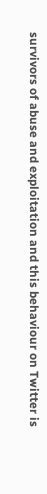survivors of abuse and exploitation and this behaviour on Twitter is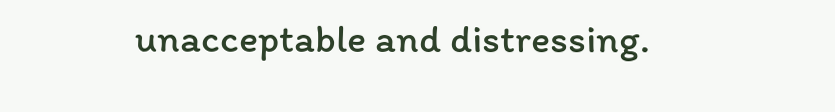unacceptable and distressing.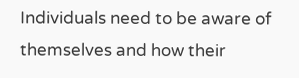Individuals need to be aware of themselves and how their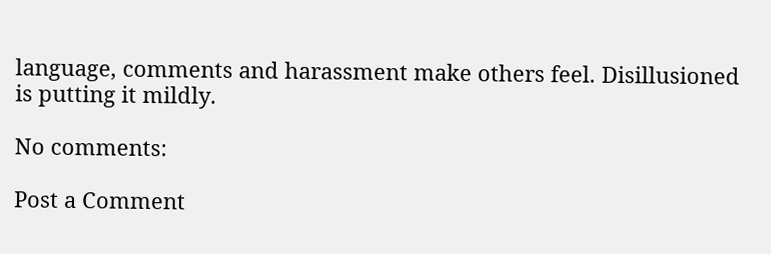language, comments and harassment make others feel. Disillusioned is putting it mildly.

No comments:

Post a Comment